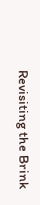Revisiting the Brink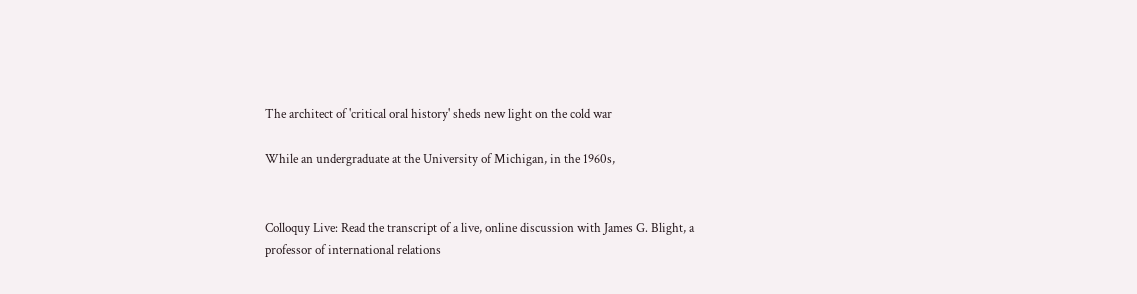The architect of 'critical oral history' sheds new light on the cold war

While an undergraduate at the University of Michigan, in the 1960s,


Colloquy Live: Read the transcript of a live, online discussion with James G. Blight, a professor of international relations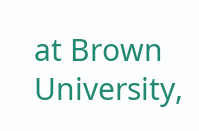at Brown University,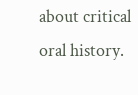about critical oral history.